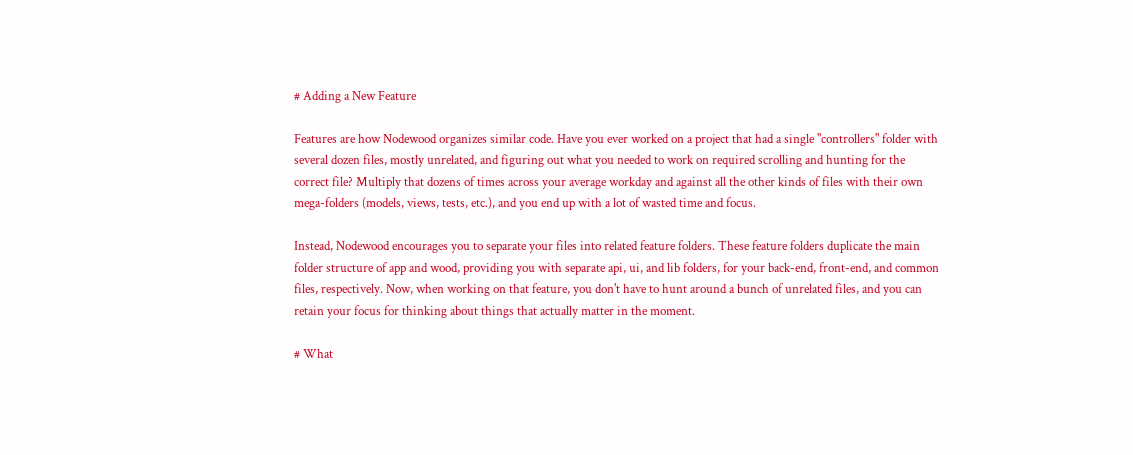# Adding a New Feature

Features are how Nodewood organizes similar code. Have you ever worked on a project that had a single "controllers" folder with several dozen files, mostly unrelated, and figuring out what you needed to work on required scrolling and hunting for the correct file? Multiply that dozens of times across your average workday and against all the other kinds of files with their own mega-folders (models, views, tests, etc.), and you end up with a lot of wasted time and focus.

Instead, Nodewood encourages you to separate your files into related feature folders. These feature folders duplicate the main folder structure of app and wood, providing you with separate api, ui, and lib folders, for your back-end, front-end, and common files, respectively. Now, when working on that feature, you don't have to hunt around a bunch of unrelated files, and you can retain your focus for thinking about things that actually matter in the moment.

# What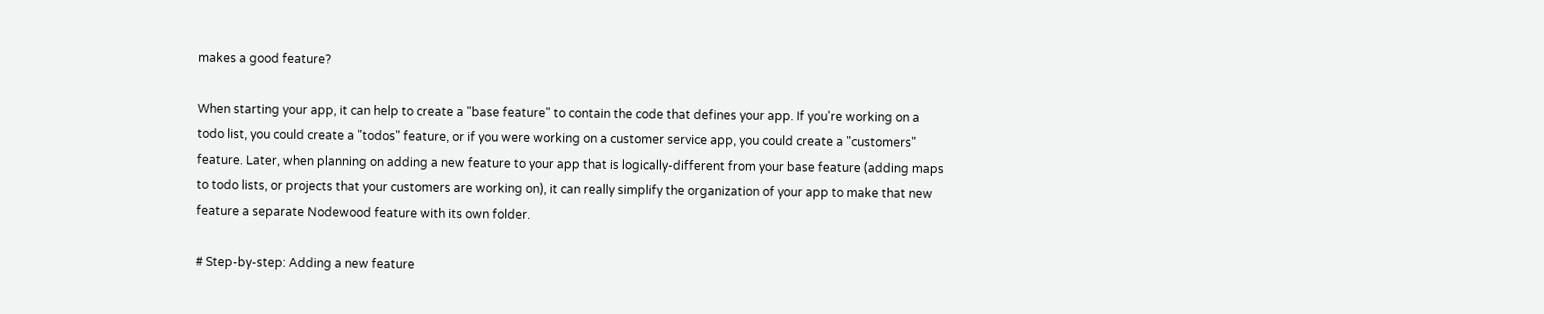makes a good feature?

When starting your app, it can help to create a "base feature" to contain the code that defines your app. If you're working on a todo list, you could create a "todos" feature, or if you were working on a customer service app, you could create a "customers" feature. Later, when planning on adding a new feature to your app that is logically-different from your base feature (adding maps to todo lists, or projects that your customers are working on), it can really simplify the organization of your app to make that new feature a separate Nodewood feature with its own folder.

# Step-by-step: Adding a new feature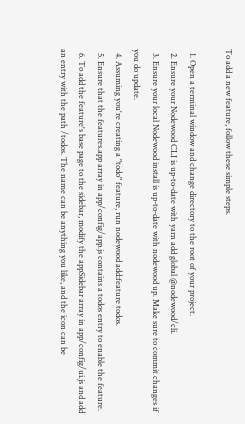To add a new feature, follow these simple steps.

  1. Open a terminal window and change directory to the root of your project.
  2. Ensure your Nodewood CLI is up-to-date with yarn add global @nodewood/cli.
  3. Ensure your local Nodewood install is up-to-date with nodewood up. Make sure to commit changes if you do update.
  4. Assuming you're creating a "todo" feature, run nodewood add:feature todos.
  5. Ensure that the features.app array in app/config/app.js contains a todos entry to enable the feature.
  6. To add the feature's base page to the sidebar, modify the appSidebar array in app/config/ui.js and add an entry with the path /todos. The name can be anything you like, and the icon can be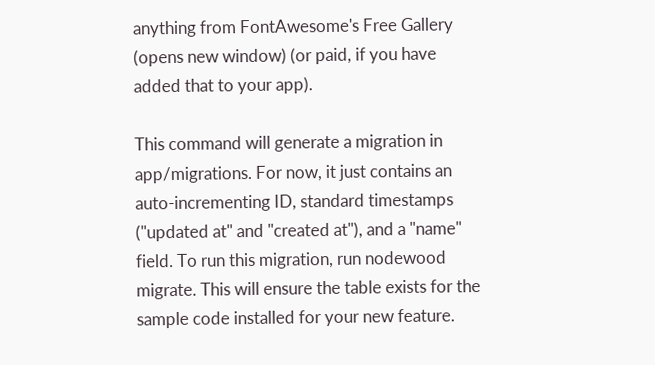anything from FontAwesome's Free Gallery (opens new window) (or paid, if you have added that to your app).

This command will generate a migration in app/migrations. For now, it just contains an auto-incrementing ID, standard timestamps ("updated at" and "created at"), and a "name" field. To run this migration, run nodewood migrate. This will ensure the table exists for the sample code installed for your new feature.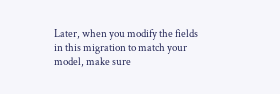Later, when you modify the fields in this migration to match your model, make sure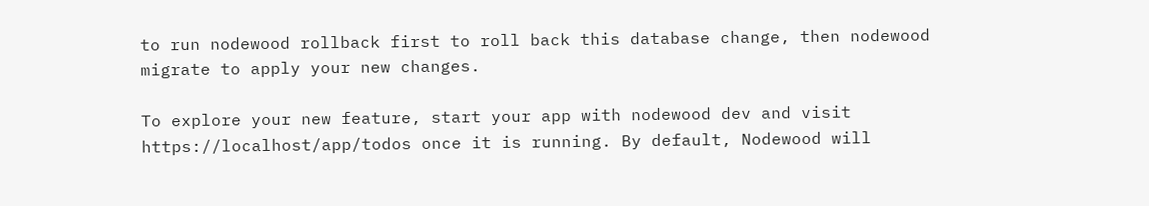to run nodewood rollback first to roll back this database change, then nodewood migrate to apply your new changes.

To explore your new feature, start your app with nodewood dev and visit https://localhost/app/todos once it is running. By default, Nodewood will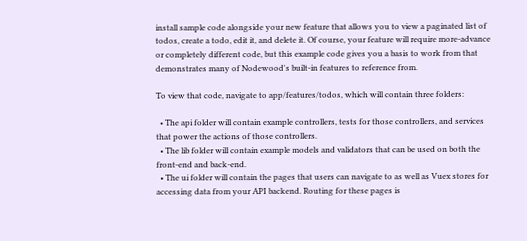install sample code alongside your new feature that allows you to view a paginated list of todos, create a todo, edit it, and delete it. Of course, your feature will require more-advance or completely different code, but this example code gives you a basis to work from that demonstrates many of Nodewood's built-in features to reference from.

To view that code, navigate to app/features/todos, which will contain three folders:

  • The api folder will contain example controllers, tests for those controllers, and services that power the actions of those controllers.
  • The lib folder will contain example models and validators that can be used on both the front-end and back-end.
  • The ui folder will contain the pages that users can navigate to as well as Vuex stores for accessing data from your API backend. Routing for these pages is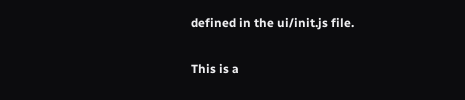defined in the ui/init.js file.

This is a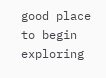good place to begin exploring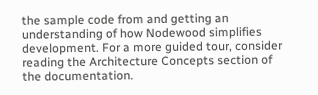the sample code from and getting an understanding of how Nodewood simplifies development. For a more guided tour, consider reading the Architecture Concepts section of the documentation.